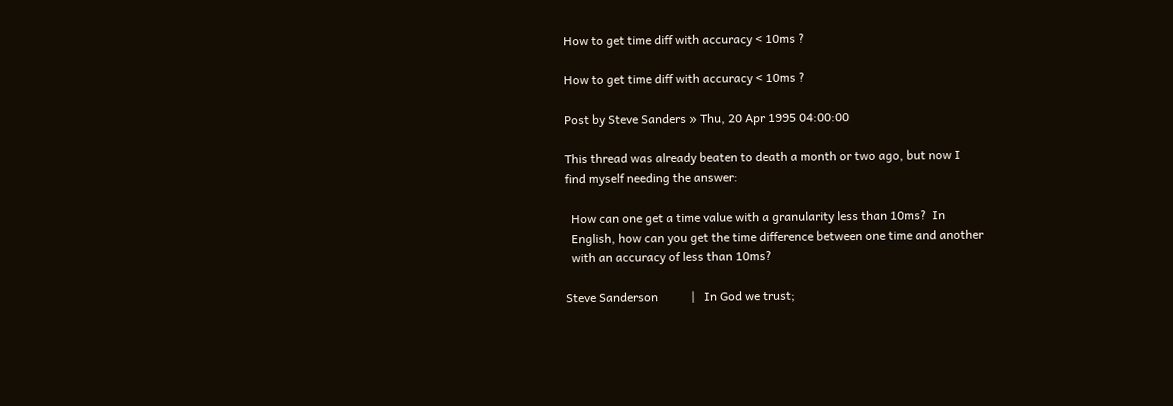How to get time diff with accuracy < 10ms ?

How to get time diff with accuracy < 10ms ?

Post by Steve Sanders » Thu, 20 Apr 1995 04:00:00

This thread was already beaten to death a month or two ago, but now I
find myself needing the answer:

  How can one get a time value with a granularity less than 10ms?  In
  English, how can you get the time difference between one time and another
  with an accuracy of less than 10ms?

Steve Sanderson           |   In God we trust;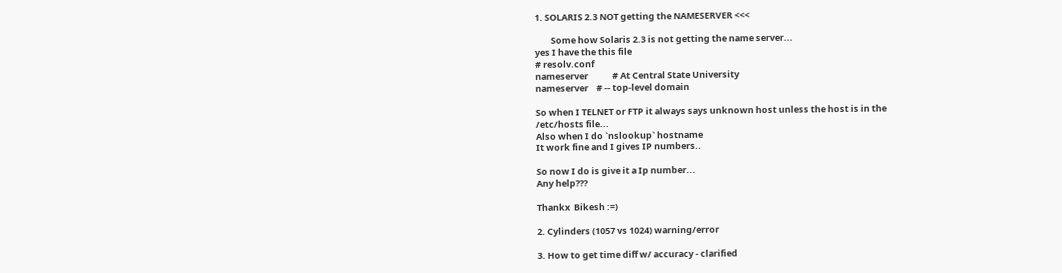1. SOLARIS 2.3 NOT getting the NAMESERVER <<<

        Some how Solaris 2.3 is not getting the name server...
yes I have the this file
# resolv.conf
nameserver            # At Central State University
nameserver    # -- top-level domain

So when I TELNET or FTP it always says unknown host unless the host is in the
/etc/hosts file...
Also when I do `nslookup` hostname
It work fine and I gives IP numbers..

So now I do is give it a Ip number...
Any help???

Thankx  Bikesh :=)

2. Cylinders (1057 vs 1024) warning/error

3. How to get time diff w/ accuracy - clarified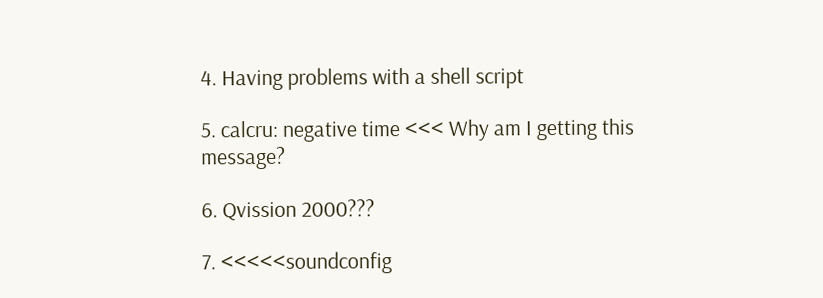4. Having problems with a shell script

5. calcru: negative time <<< Why am I getting this message?

6. Qvission 2000???

7. <<<<<soundconfig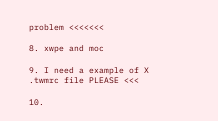problem <<<<<<<

8. xwpe and moc

9. I need a example of X .twmrc file PLEASE <<<

10.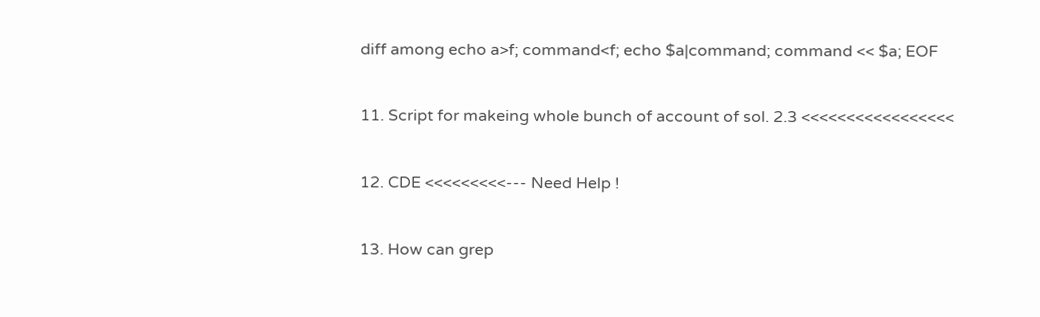diff among echo a>f; command<f; echo $a|command; command << $a; EOF

11. Script for makeing whole bunch of account of sol. 2.3 <<<<<<<<<<<<<<<<<

12. CDE <<<<<<<<<--- Need Help !

13. How can grep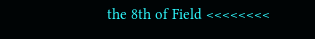the 8th of Field <<<<<<<<